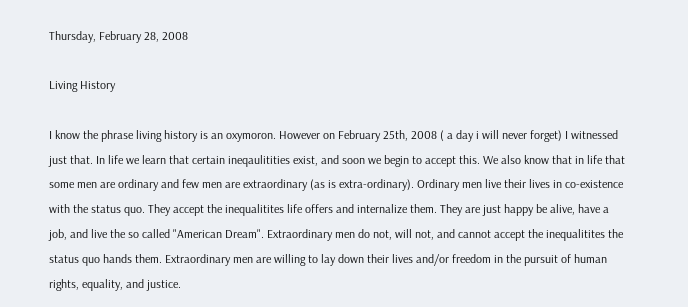Thursday, February 28, 2008

Living History

I know the phrase living history is an oxymoron. However on February 25th, 2008 ( a day i will never forget) I witnessed just that. In life we learn that certain ineqaulitities exist, and soon we begin to accept this. We also know that in life that some men are ordinary and few men are extraordinary (as is extra-ordinary). Ordinary men live their lives in co-existence with the status quo. They accept the inequalitites life offers and internalize them. They are just happy be alive, have a job, and live the so called "American Dream". Extraordinary men do not, will not, and cannot accept the inequalitites the status quo hands them. Extraordinary men are willing to lay down their lives and/or freedom in the pursuit of human rights, equality, and justice.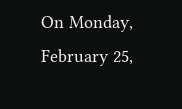On Monday, February 25,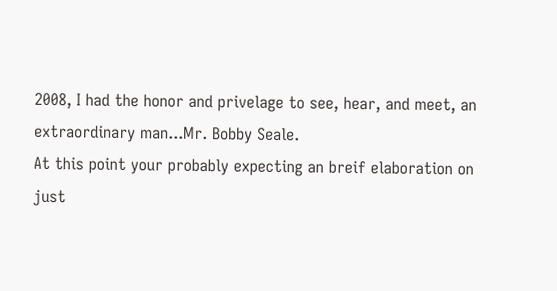2008, I had the honor and privelage to see, hear, and meet, an extraordinary man...Mr. Bobby Seale.
At this point your probably expecting an breif elaboration on just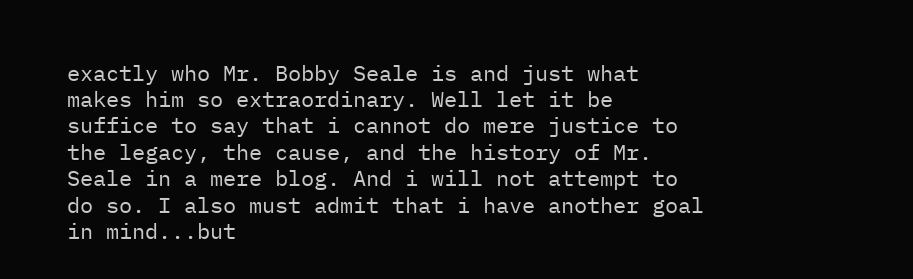exactly who Mr. Bobby Seale is and just what makes him so extraordinary. Well let it be suffice to say that i cannot do mere justice to the legacy, the cause, and the history of Mr. Seale in a mere blog. And i will not attempt to do so. I also must admit that i have another goal in mind...but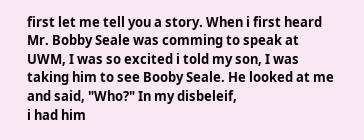first let me tell you a story. When i first heard Mr. Bobby Seale was comming to speak at UWM, I was so excited i told my son, I was taking him to see Booby Seale. He looked at me and said, "Who?" In my disbeleif,
i had him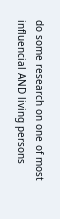do some research on one of most influencial AND living persons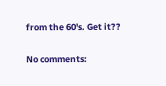from the 60's. Get it??

No comments: